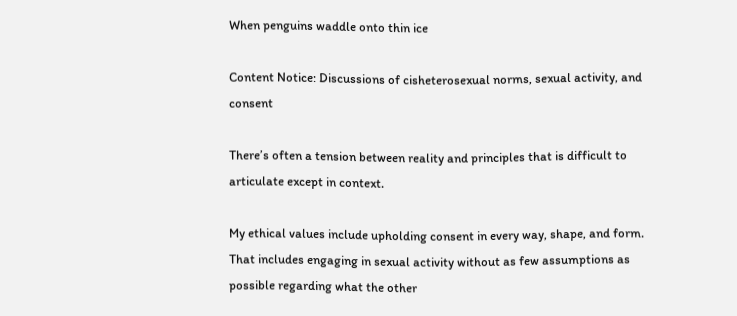When penguins waddle onto thin ice

Content Notice: Discussions of cisheterosexual norms, sexual activity, and consent

There’s often a tension between reality and principles that is difficult to articulate except in context.

My ethical values include upholding consent in every way, shape, and form. That includes engaging in sexual activity without as few assumptions as possible regarding what the other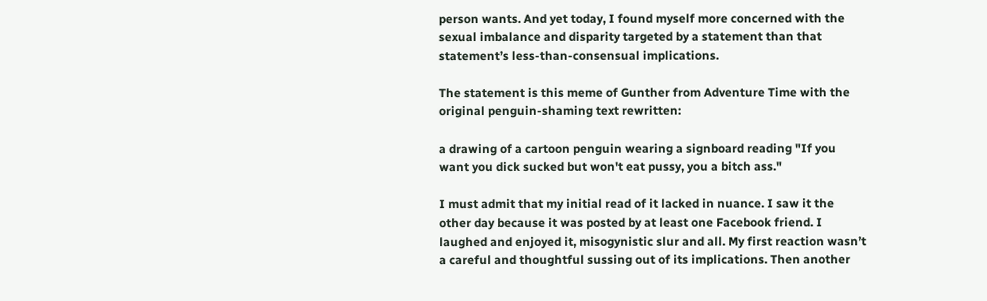person wants. And yet today, I found myself more concerned with the sexual imbalance and disparity targeted by a statement than that statement’s less-than-consensual implications.

The statement is this meme of Gunther from Adventure Time with the original penguin-shaming text rewritten:

a drawing of a cartoon penguin wearing a signboard reading "If you want you dick sucked but won't eat pussy, you a bitch ass."

I must admit that my initial read of it lacked in nuance. I saw it the other day because it was posted by at least one Facebook friend. I laughed and enjoyed it, misogynistic slur and all. My first reaction wasn’t a careful and thoughtful sussing out of its implications. Then another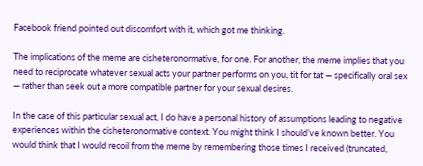Facebook friend pointed out discomfort with it, which got me thinking.

The implications of the meme are cisheteronormative, for one. For another, the meme implies that you need to reciprocate whatever sexual acts your partner performs on you, tit for tat — specifically oral sex — rather than seek out a more compatible partner for your sexual desires.

In the case of this particular sexual act, I do have a personal history of assumptions leading to negative experiences within the cisheteronormative context. You might think I should’ve known better. You would think that I would recoil from the meme by remembering those times I received (truncated,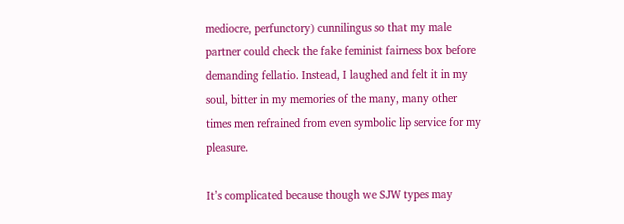mediocre, perfunctory) cunnilingus so that my male partner could check the fake feminist fairness box before demanding fellatio. Instead, I laughed and felt it in my soul, bitter in my memories of the many, many other times men refrained from even symbolic lip service for my pleasure.

It’s complicated because though we SJW types may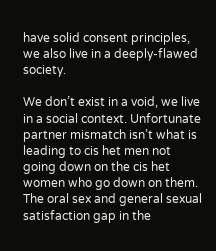have solid consent principles, we also live in a deeply-flawed society.

We don’t exist in a void, we live in a social context. Unfortunate partner mismatch isn’t what is leading to cis het men not going down on the cis het women who go down on them. The oral sex and general sexual satisfaction gap in the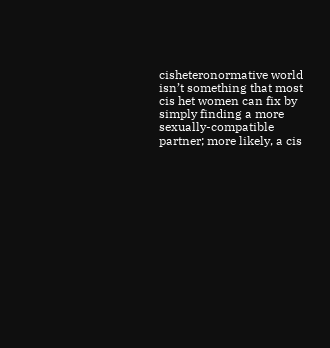cisheteronormative world isn’t something that most cis het women can fix by simply finding a more sexually-compatible partner; more likely, a cis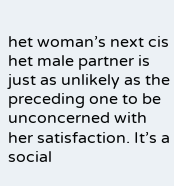het woman’s next cis het male partner is just as unlikely as the preceding one to be unconcerned with her satisfaction. It’s a social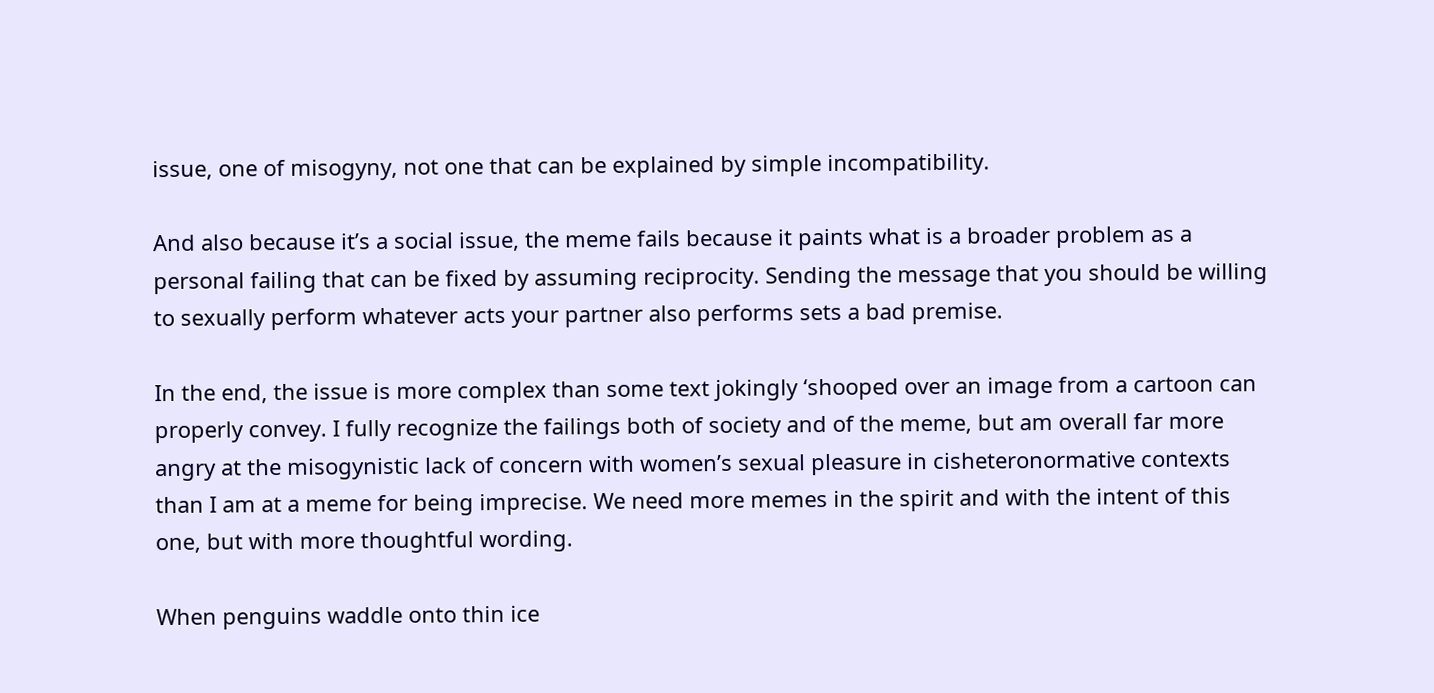issue, one of misogyny, not one that can be explained by simple incompatibility.

And also because it’s a social issue, the meme fails because it paints what is a broader problem as a personal failing that can be fixed by assuming reciprocity. Sending the message that you should be willing to sexually perform whatever acts your partner also performs sets a bad premise.

In the end, the issue is more complex than some text jokingly ‘shooped over an image from a cartoon can properly convey. I fully recognize the failings both of society and of the meme, but am overall far more angry at the misogynistic lack of concern with women’s sexual pleasure in cisheteronormative contexts than I am at a meme for being imprecise. We need more memes in the spirit and with the intent of this one, but with more thoughtful wording.

When penguins waddle onto thin ice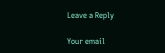Leave a Reply

Your email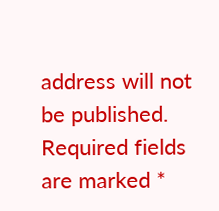address will not be published. Required fields are marked *